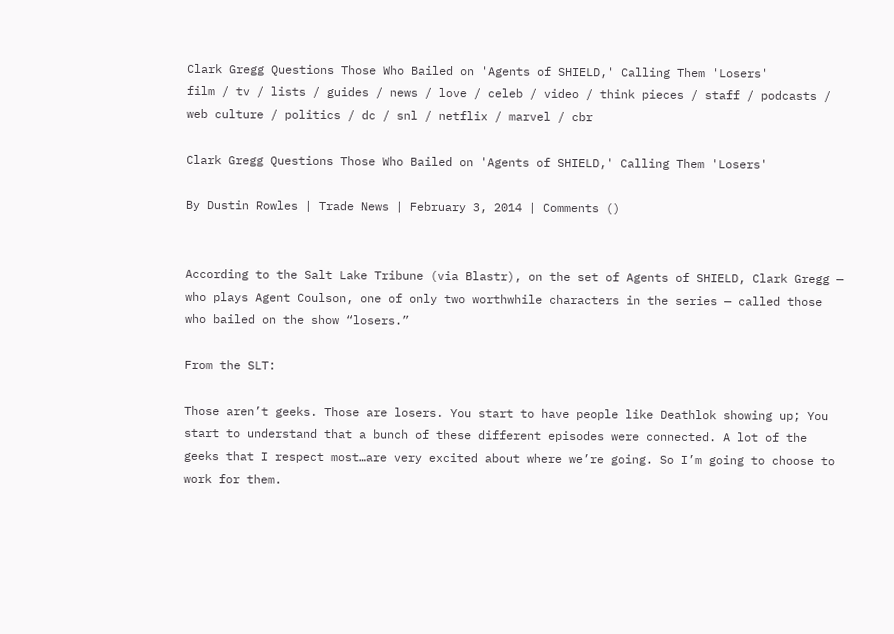Clark Gregg Questions Those Who Bailed on 'Agents of SHIELD,' Calling Them 'Losers'
film / tv / lists / guides / news / love / celeb / video / think pieces / staff / podcasts / web culture / politics / dc / snl / netflix / marvel / cbr

Clark Gregg Questions Those Who Bailed on 'Agents of SHIELD,' Calling Them 'Losers'

By Dustin Rowles | Trade News | February 3, 2014 | Comments ()


According to the Salt Lake Tribune (via Blastr), on the set of Agents of SHIELD, Clark Gregg — who plays Agent Coulson, one of only two worthwhile characters in the series — called those who bailed on the show “losers.”

From the SLT:

Those aren’t geeks. Those are losers. You start to have people like Deathlok showing up; You start to understand that a bunch of these different episodes were connected. A lot of the geeks that I respect most…are very excited about where we’re going. So I’m going to choose to work for them.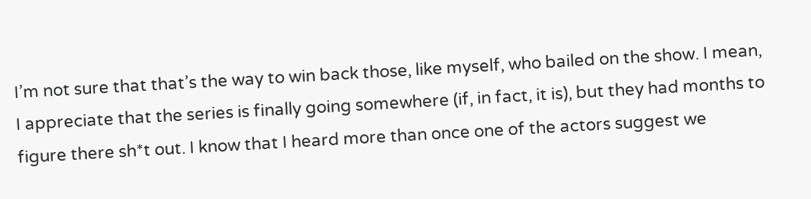I’m not sure that that’s the way to win back those, like myself, who bailed on the show. I mean, I appreciate that the series is finally going somewhere (if, in fact, it is), but they had months to figure there sh*t out. I know that I heard more than once one of the actors suggest we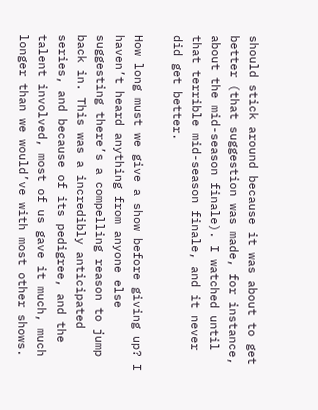should stick around because it was about to get better (that suggestion was made, for instance, about the mid-season finale). I watched until that terrible mid-season finale, and it never did get better.

How long must we give a show before giving up? I haven’t heard anything from anyone else suggesting there’s a compelling reason to jump back in. This was a incredibly anticipated series, and because of its pedigree, and the talent involved, most of us gave it much, much longer than we would’ve with most other shows.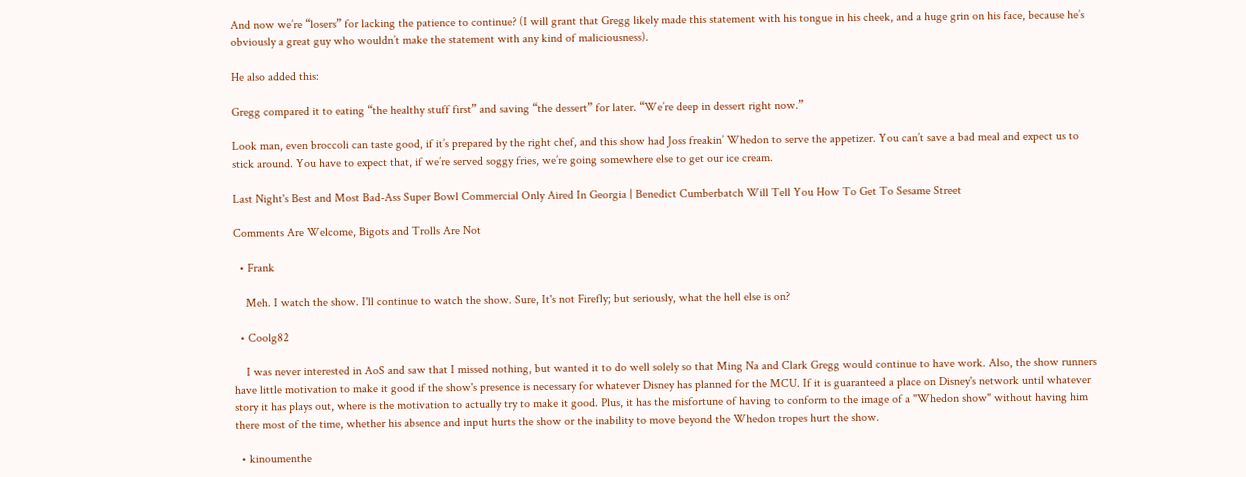And now we’re “losers” for lacking the patience to continue? (I will grant that Gregg likely made this statement with his tongue in his cheek, and a huge grin on his face, because he’s obviously a great guy who wouldn’t make the statement with any kind of maliciousness).

He also added this:

Gregg compared it to eating “the healthy stuff first” and saving “the dessert” for later. “We’re deep in dessert right now.”

Look man, even broccoli can taste good, if it’s prepared by the right chef, and this show had Joss freakin’ Whedon to serve the appetizer. You can’t save a bad meal and expect us to stick around. You have to expect that, if we’re served soggy fries, we’re going somewhere else to get our ice cream.

Last Night's Best and Most Bad-Ass Super Bowl Commercial Only Aired In Georgia | Benedict Cumberbatch Will Tell You How To Get To Sesame Street

Comments Are Welcome, Bigots and Trolls Are Not

  • Frank

    Meh. I watch the show. I'll continue to watch the show. Sure, It's not Firefly; but seriously, what the hell else is on?

  • Coolg82

    I was never interested in AoS and saw that I missed nothing, but wanted it to do well solely so that Ming Na and Clark Gregg would continue to have work. Also, the show runners have little motivation to make it good if the show's presence is necessary for whatever Disney has planned for the MCU. If it is guaranteed a place on Disney's network until whatever story it has plays out, where is the motivation to actually try to make it good. Plus, it has the misfortune of having to conform to the image of a "Whedon show" without having him there most of the time, whether his absence and input hurts the show or the inability to move beyond the Whedon tropes hurt the show.

  • kinoumenthe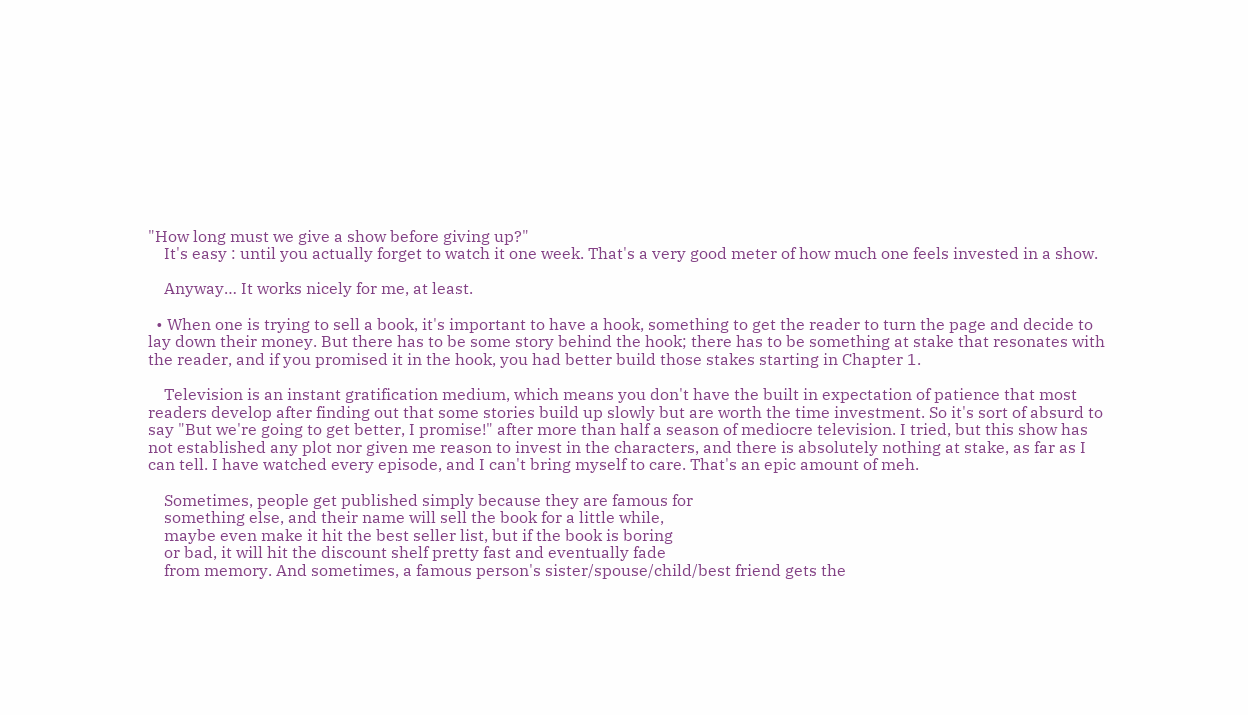"How long must we give a show before giving up?"
    It's easy : until you actually forget to watch it one week. That's a very good meter of how much one feels invested in a show.

    Anyway… It works nicely for me, at least.

  • When one is trying to sell a book, it's important to have a hook, something to get the reader to turn the page and decide to lay down their money. But there has to be some story behind the hook; there has to be something at stake that resonates with the reader, and if you promised it in the hook, you had better build those stakes starting in Chapter 1.

    Television is an instant gratification medium, which means you don't have the built in expectation of patience that most readers develop after finding out that some stories build up slowly but are worth the time investment. So it's sort of absurd to say "But we're going to get better, I promise!" after more than half a season of mediocre television. I tried, but this show has not established any plot nor given me reason to invest in the characters, and there is absolutely nothing at stake, as far as I can tell. I have watched every episode, and I can't bring myself to care. That's an epic amount of meh.

    Sometimes, people get published simply because they are famous for
    something else, and their name will sell the book for a little while,
    maybe even make it hit the best seller list, but if the book is boring
    or bad, it will hit the discount shelf pretty fast and eventually fade
    from memory. And sometimes, a famous person's sister/spouse/child/best friend gets the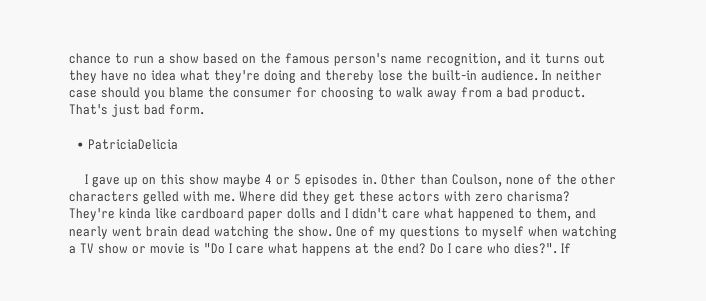chance to run a show based on the famous person's name recognition, and it turns out they have no idea what they're doing and thereby lose the built-in audience. In neither case should you blame the consumer for choosing to walk away from a bad product. That's just bad form.

  • PatriciaDelicia

    I gave up on this show maybe 4 or 5 episodes in. Other than Coulson, none of the other characters gelled with me. Where did they get these actors with zero charisma? They're kinda like cardboard paper dolls and I didn't care what happened to them, and nearly went brain dead watching the show. One of my questions to myself when watching a TV show or movie is "Do I care what happens at the end? Do I care who dies?". If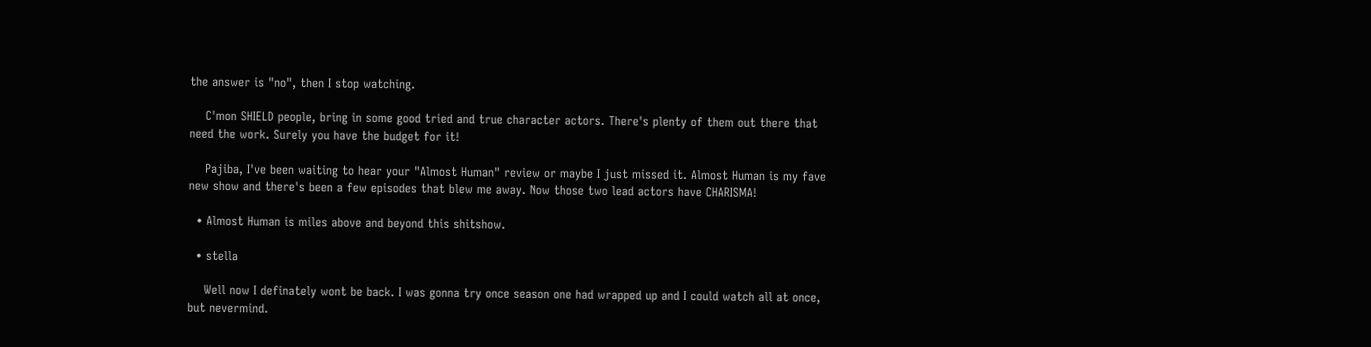the answer is "no", then I stop watching.

    C'mon SHIELD people, bring in some good tried and true character actors. There's plenty of them out there that need the work. Surely you have the budget for it!

    Pajiba, I've been waiting to hear your "Almost Human" review or maybe I just missed it. Almost Human is my fave new show and there's been a few episodes that blew me away. Now those two lead actors have CHARISMA!

  • Almost Human is miles above and beyond this shitshow.

  • stella

    Well now I definately wont be back. I was gonna try once season one had wrapped up and I could watch all at once, but nevermind.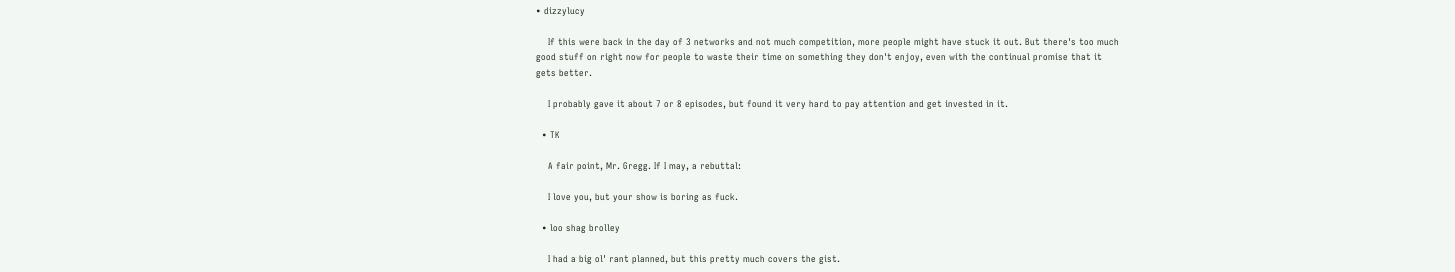• dizzylucy

    If this were back in the day of 3 networks and not much competition, more people might have stuck it out. But there's too much good stuff on right now for people to waste their time on something they don't enjoy, even with the continual promise that it gets better.

    I probably gave it about 7 or 8 episodes, but found it very hard to pay attention and get invested in it.

  • TK

    A fair point, Mr. Gregg. If I may, a rebuttal:

    I love you, but your show is boring as fuck.

  • loo shag brolley

    I had a big ol' rant planned, but this pretty much covers the gist.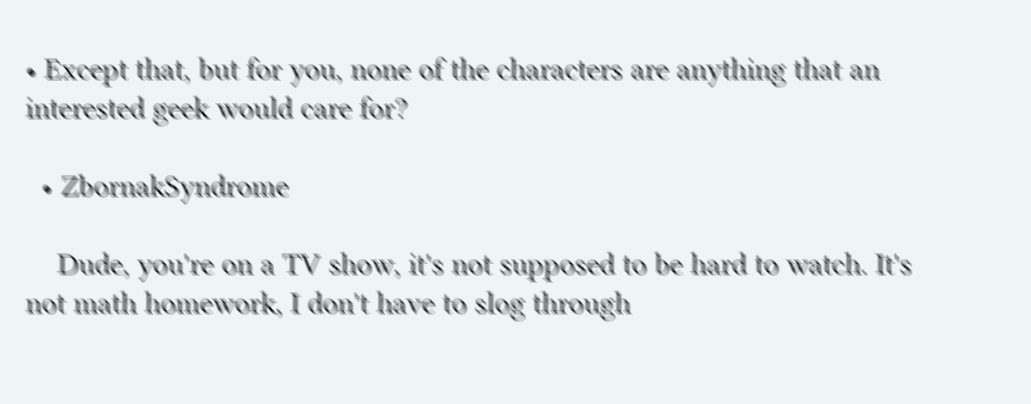• Except that, but for you, none of the characters are anything that an interested geek would care for?

  • ZbornakSyndrome

    Dude, you're on a TV show, it's not supposed to be hard to watch. It's not math homework, I don't have to slog through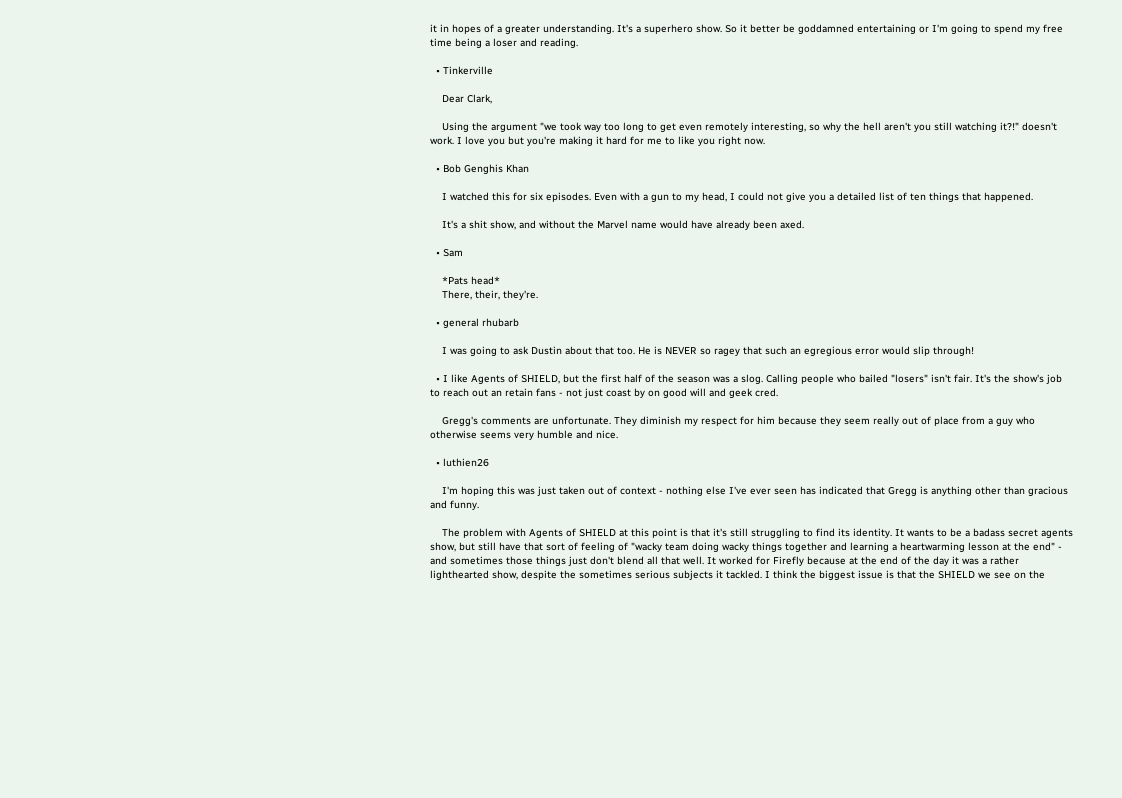it in hopes of a greater understanding. It's a superhero show. So it better be goddamned entertaining or I'm going to spend my free time being a loser and reading.

  • Tinkerville

    Dear Clark,

    Using the argument "we took way too long to get even remotely interesting, so why the hell aren't you still watching it?!" doesn't work. I love you but you're making it hard for me to like you right now.

  • Bob Genghis Khan

    I watched this for six episodes. Even with a gun to my head, I could not give you a detailed list of ten things that happened.

    It's a shit show, and without the Marvel name would have already been axed.

  • Sam

    *Pats head*
    There, their, they're.

  • general rhubarb

    I was going to ask Dustin about that too. He is NEVER so ragey that such an egregious error would slip through!

  • I like Agents of SHIELD, but the first half of the season was a slog. Calling people who bailed "losers" isn't fair. It's the show's job to reach out an retain fans - not just coast by on good will and geek cred.

    Gregg's comments are unfortunate. They diminish my respect for him because they seem really out of place from a guy who otherwise seems very humble and nice.

  • luthien26

    I'm hoping this was just taken out of context - nothing else I've ever seen has indicated that Gregg is anything other than gracious and funny.

    The problem with Agents of SHIELD at this point is that it's still struggling to find its identity. It wants to be a badass secret agents show, but still have that sort of feeling of "wacky team doing wacky things together and learning a heartwarming lesson at the end" - and sometimes those things just don't blend all that well. It worked for Firefly because at the end of the day it was a rather lighthearted show, despite the sometimes serious subjects it tackled. I think the biggest issue is that the SHIELD we see on the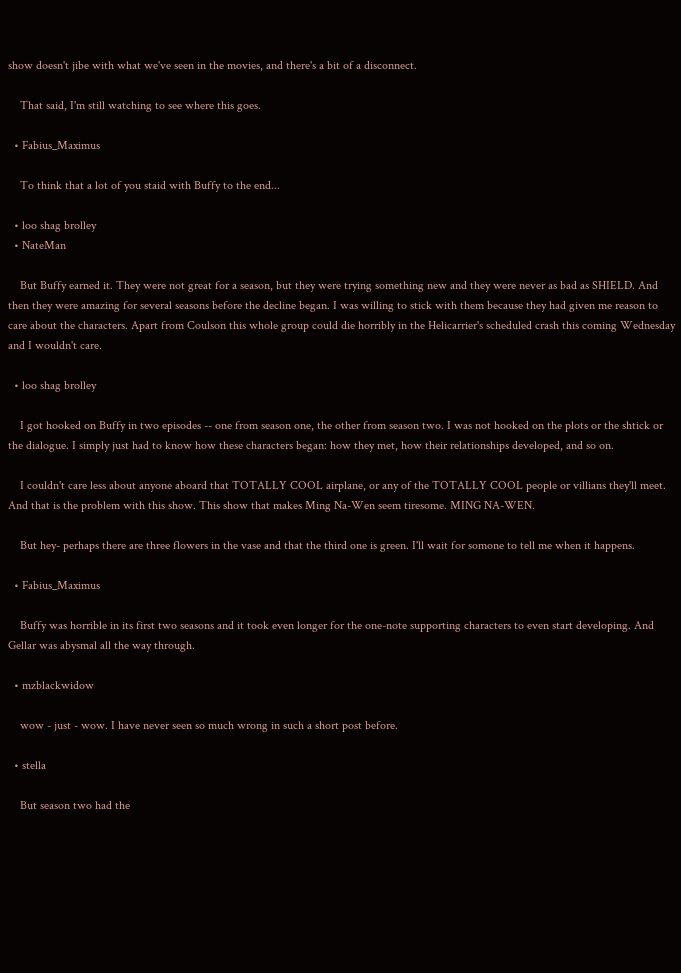show doesn't jibe with what we've seen in the movies, and there's a bit of a disconnect.

    That said, I'm still watching to see where this goes.

  • Fabius_Maximus

    To think that a lot of you staid with Buffy to the end...

  • loo shag brolley
  • NateMan

    But Buffy earned it. They were not great for a season, but they were trying something new and they were never as bad as SHIELD. And then they were amazing for several seasons before the decline began. I was willing to stick with them because they had given me reason to care about the characters. Apart from Coulson this whole group could die horribly in the Helicarrier's scheduled crash this coming Wednesday and I wouldn't care.

  • loo shag brolley

    I got hooked on Buffy in two episodes -- one from season one, the other from season two. I was not hooked on the plots or the shtick or the dialogue. I simply just had to know how these characters began: how they met, how their relationships developed, and so on.

    I couldn't care less about anyone aboard that TOTALLY COOL airplane, or any of the TOTALLY COOL people or villians they'll meet. And that is the problem with this show. This show that makes Ming Na-Wen seem tiresome. MING NA-WEN.

    But hey- perhaps there are three flowers in the vase and that the third one is green. I'll wait for somone to tell me when it happens.

  • Fabius_Maximus

    Buffy was horrible in its first two seasons and it took even longer for the one-note supporting characters to even start developing. And Gellar was abysmal all the way through.

  • mzblackwidow

    wow - just - wow. I have never seen so much wrong in such a short post before.

  • stella

    But season two had the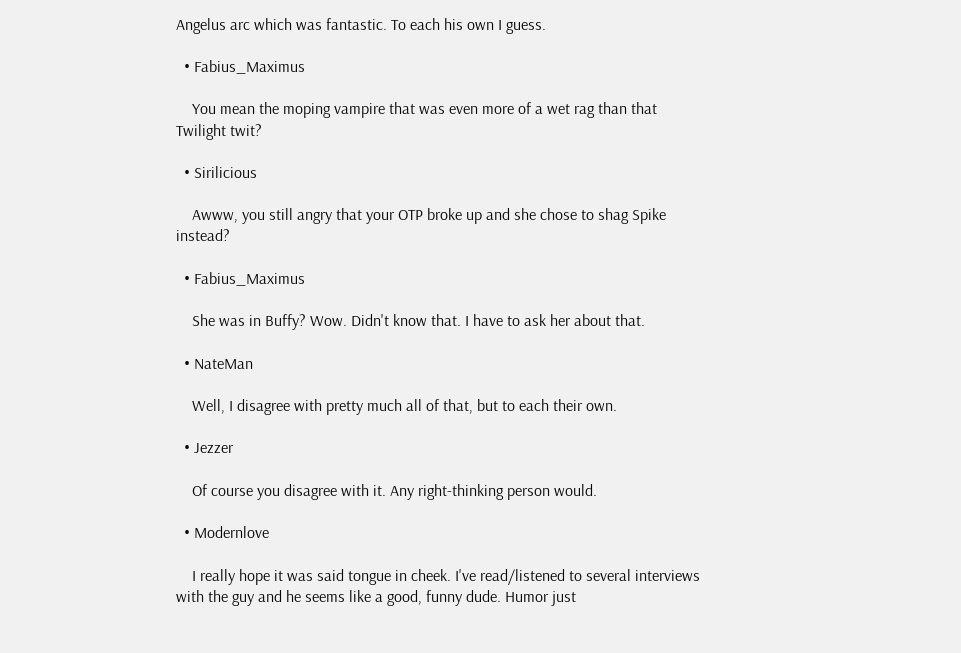Angelus arc which was fantastic. To each his own I guess.

  • Fabius_Maximus

    You mean the moping vampire that was even more of a wet rag than that Twilight twit?

  • Sirilicious

    Awww, you still angry that your OTP broke up and she chose to shag Spike instead?

  • Fabius_Maximus

    She was in Buffy? Wow. Didn't know that. I have to ask her about that.

  • NateMan

    Well, I disagree with pretty much all of that, but to each their own.

  • Jezzer

    Of course you disagree with it. Any right-thinking person would.

  • Modernlove

    I really hope it was said tongue in cheek. I've read/listened to several interviews with the guy and he seems like a good, funny dude. Humor just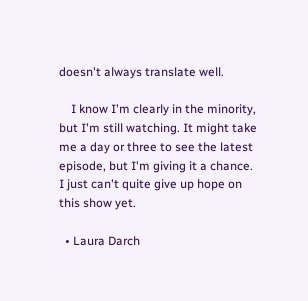doesn't always translate well.

    I know I'm clearly in the minority, but I'm still watching. It might take me a day or three to see the latest episode, but I'm giving it a chance. I just can't quite give up hope on this show yet.

  • Laura Darch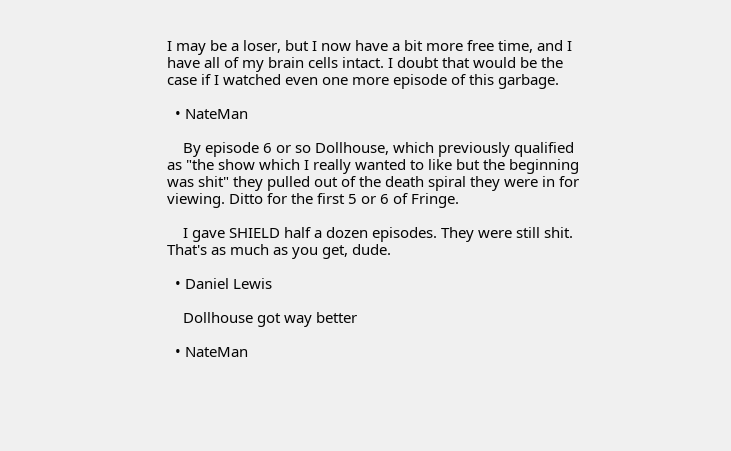I may be a loser, but I now have a bit more free time, and I have all of my brain cells intact. I doubt that would be the case if I watched even one more episode of this garbage.

  • NateMan

    By episode 6 or so Dollhouse, which previously qualified as "the show which I really wanted to like but the beginning was shit" they pulled out of the death spiral they were in for viewing. Ditto for the first 5 or 6 of Fringe.

    I gave SHIELD half a dozen episodes. They were still shit. That's as much as you get, dude.

  • Daniel Lewis

    Dollhouse got way better

  • NateMan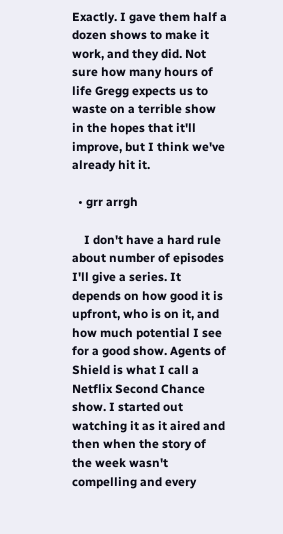Exactly. I gave them half a dozen shows to make it work, and they did. Not sure how many hours of life Gregg expects us to waste on a terrible show in the hopes that it'll improve, but I think we've already hit it.

  • grr arrgh

    I don't have a hard rule about number of episodes I'll give a series. It depends on how good it is upfront, who is on it, and how much potential I see for a good show. Agents of Shield is what I call a Netflix Second Chance show. I started out watching it as it aired and then when the story of the week wasn't compelling and every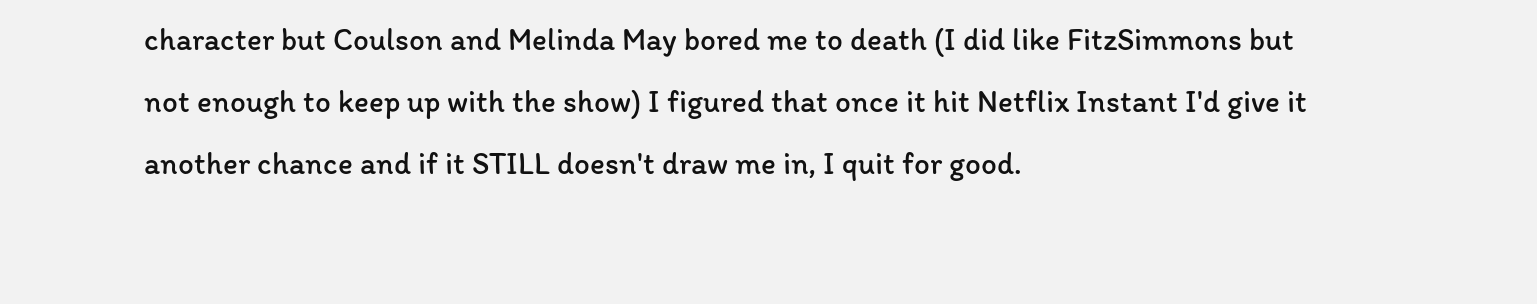character but Coulson and Melinda May bored me to death (I did like FitzSimmons but not enough to keep up with the show) I figured that once it hit Netflix Instant I'd give it another chance and if it STILL doesn't draw me in, I quit for good.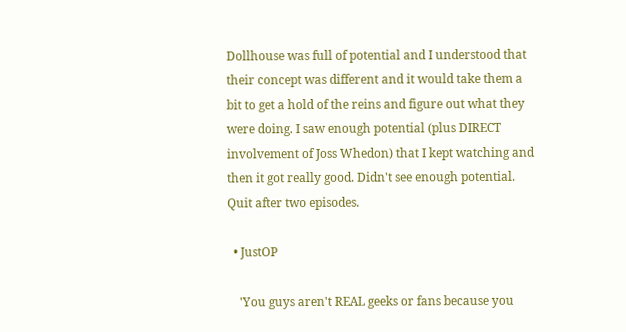Dollhouse was full of potential and I understood that their concept was different and it would take them a bit to get a hold of the reins and figure out what they were doing. I saw enough potential (plus DIRECT involvement of Joss Whedon) that I kept watching and then it got really good. Didn't see enough potential. Quit after two episodes.

  • JustOP

    'You guys aren't REAL geeks or fans because you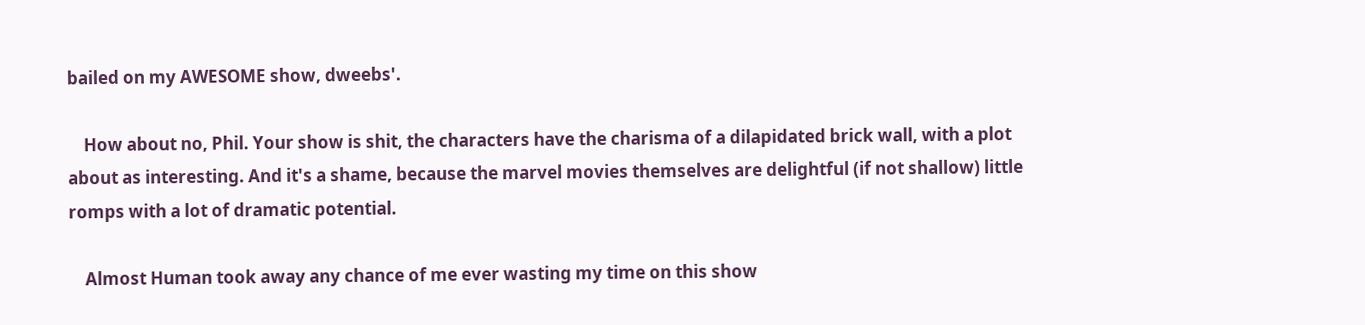bailed on my AWESOME show, dweebs'.

    How about no, Phil. Your show is shit, the characters have the charisma of a dilapidated brick wall, with a plot about as interesting. And it's a shame, because the marvel movies themselves are delightful (if not shallow) little romps with a lot of dramatic potential.

    Almost Human took away any chance of me ever wasting my time on this show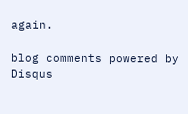again.

blog comments powered by Disqus